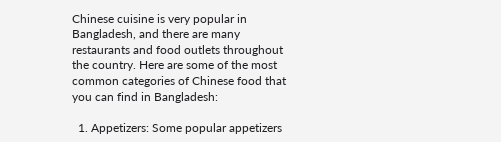Chinese cuisine is very popular in Bangladesh, and there are many restaurants and food outlets throughout the country. Here are some of the most common categories of Chinese food that you can find in Bangladesh:

  1. Appetizers: Some popular appetizers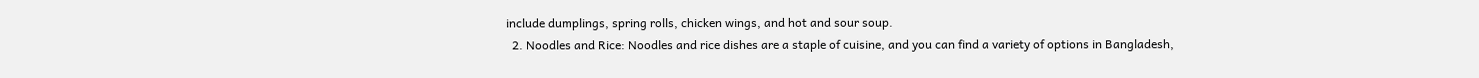include dumplings, spring rolls, chicken wings, and hot and sour soup.
  2. Noodles and Rice: Noodles and rice dishes are a staple of cuisine, and you can find a variety of options in Bangladesh,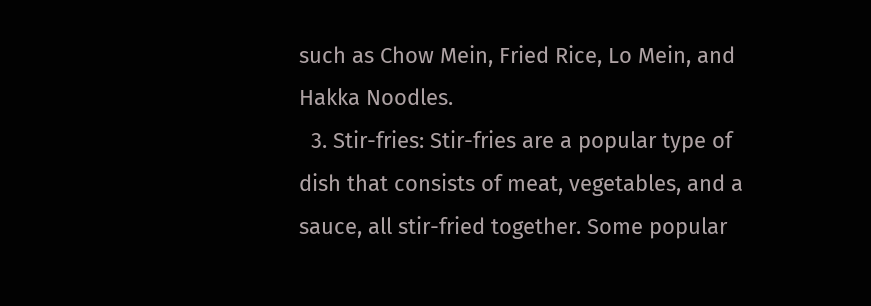such as Chow Mein, Fried Rice, Lo Mein, and Hakka Noodles.
  3. Stir-fries: Stir-fries are a popular type of dish that consists of meat, vegetables, and a sauce, all stir-fried together. Some popular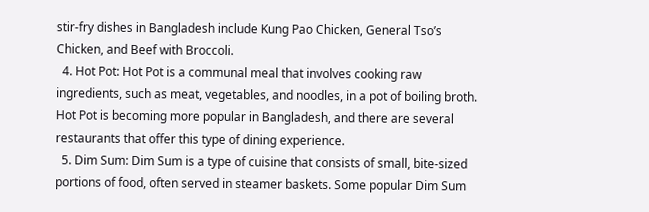stir-fry dishes in Bangladesh include Kung Pao Chicken, General Tso’s Chicken, and Beef with Broccoli.
  4. Hot Pot: Hot Pot is a communal meal that involves cooking raw ingredients, such as meat, vegetables, and noodles, in a pot of boiling broth. Hot Pot is becoming more popular in Bangladesh, and there are several restaurants that offer this type of dining experience.
  5. Dim Sum: Dim Sum is a type of cuisine that consists of small, bite-sized portions of food, often served in steamer baskets. Some popular Dim Sum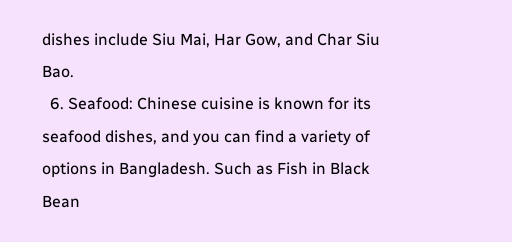dishes include Siu Mai, Har Gow, and Char Siu Bao.
  6. Seafood: Chinese cuisine is known for its seafood dishes, and you can find a variety of options in Bangladesh. Such as Fish in Black Bean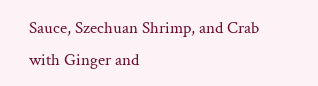Sauce, Szechuan Shrimp, and Crab with Ginger and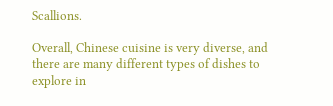Scallions.

Overall, Chinese cuisine is very diverse, and there are many different types of dishes to explore in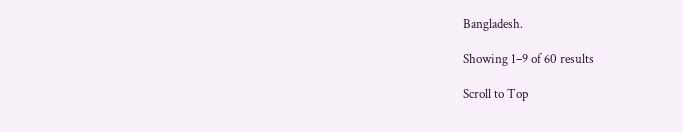Bangladesh.

Showing 1–9 of 60 results

Scroll to Top